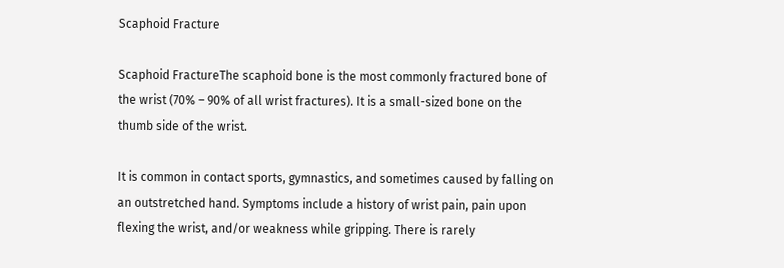Scaphoid Fracture

Scaphoid FractureThe scaphoid bone is the most commonly fractured bone of the wrist (70% – 90% of all wrist fractures). It is a small-sized bone on the thumb side of the wrist.

It is common in contact sports, gymnastics, and sometimes caused by falling on an outstretched hand. Symptoms include a history of wrist pain, pain upon flexing the wrist, and/or weakness while gripping. There is rarely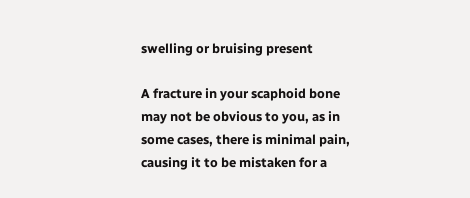swelling or bruising present

A fracture in your scaphoid bone may not be obvious to you, as in some cases, there is minimal pain, causing it to be mistaken for a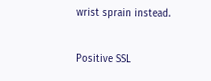wrist sprain instead.

Positive SSL